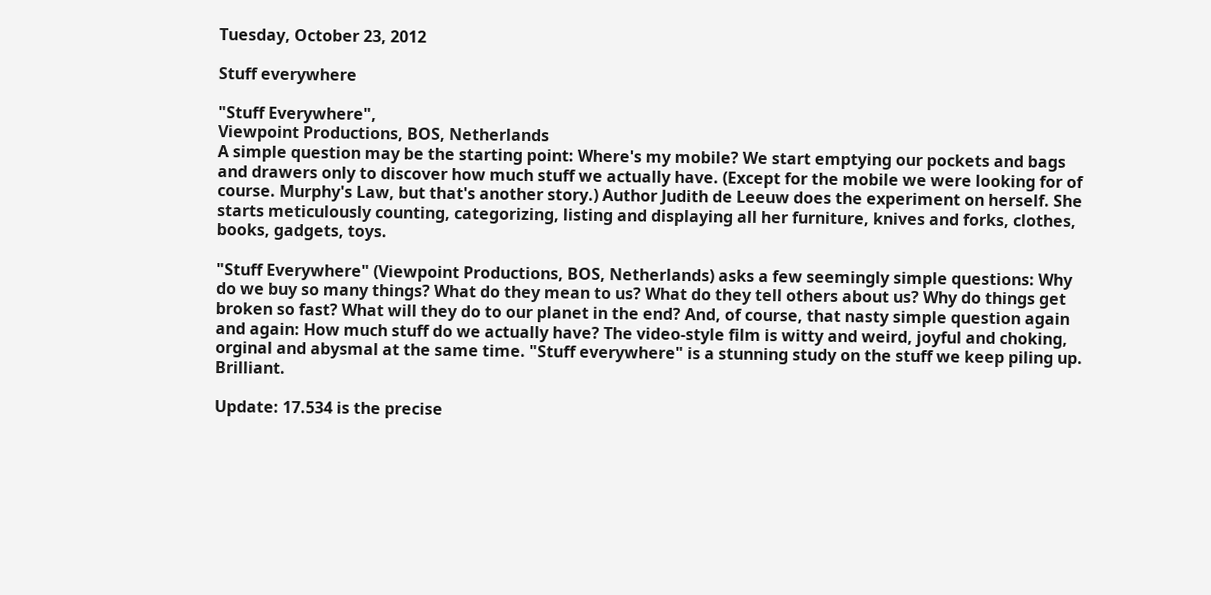Tuesday, October 23, 2012

Stuff everywhere

"Stuff Everywhere",
Viewpoint Productions, BOS, Netherlands
A simple question may be the starting point: Where's my mobile? We start emptying our pockets and bags and drawers only to discover how much stuff we actually have. (Except for the mobile we were looking for of course. Murphy's Law, but that's another story.) Author Judith de Leeuw does the experiment on herself. She starts meticulously counting, categorizing, listing and displaying all her furniture, knives and forks, clothes, books, gadgets, toys.

"Stuff Everywhere" (Viewpoint Productions, BOS, Netherlands) asks a few seemingly simple questions: Why do we buy so many things? What do they mean to us? What do they tell others about us? Why do things get broken so fast? What will they do to our planet in the end? And, of course, that nasty simple question again and again: How much stuff do we actually have? The video-style film is witty and weird, joyful and choking, orginal and abysmal at the same time. "Stuff everywhere" is a stunning study on the stuff we keep piling up. Brilliant.

Update: 17.534 is the precise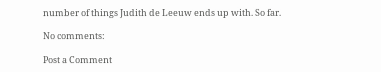number of things Judith de Leeuw ends up with. So far.

No comments:

Post a Comment